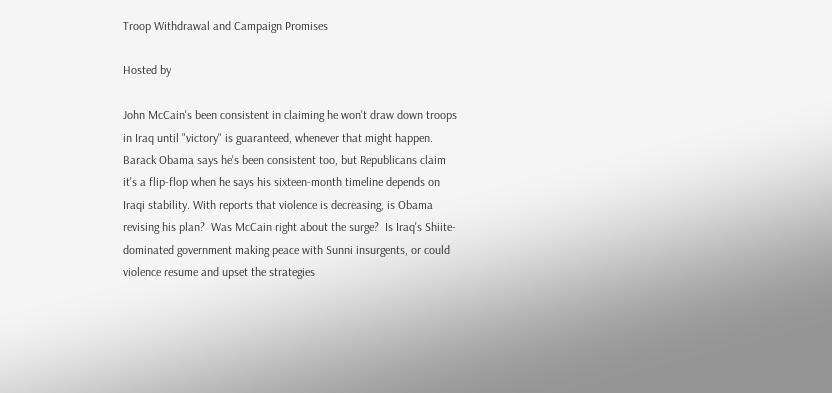Troop Withdrawal and Campaign Promises

Hosted by

John McCain's been consistent in claiming he won't draw down troops in Iraq until "victory" is guaranteed, whenever that might happen. Barack Obama says he's been consistent too, but Republicans claim it's a flip-flop when he says his sixteen-month timeline depends on Iraqi stability. With reports that violence is decreasing, is Obama revising his plan?  Was McCain right about the surge?  Is Iraq's Shiite-dominated government making peace with Sunni insurgents, or could violence resume and upset the strategies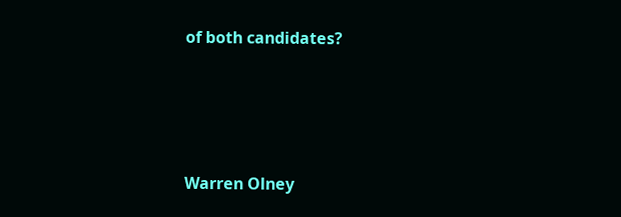of both candidates?




Warren Olney